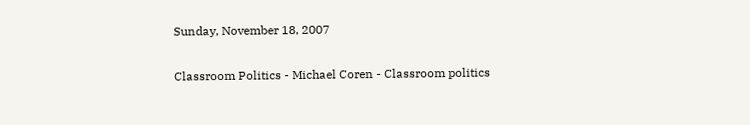Sunday, November 18, 2007

Classroom Politics - Michael Coren - Classroom politics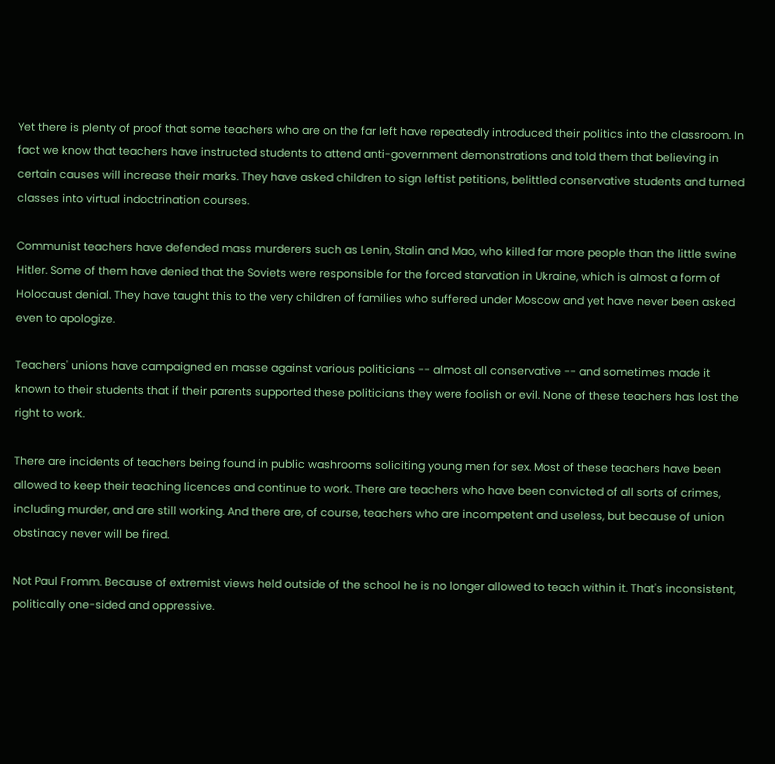Yet there is plenty of proof that some teachers who are on the far left have repeatedly introduced their politics into the classroom. In fact we know that teachers have instructed students to attend anti-government demonstrations and told them that believing in certain causes will increase their marks. They have asked children to sign leftist petitions, belittled conservative students and turned classes into virtual indoctrination courses.

Communist teachers have defended mass murderers such as Lenin, Stalin and Mao, who killed far more people than the little swine Hitler. Some of them have denied that the Soviets were responsible for the forced starvation in Ukraine, which is almost a form of Holocaust denial. They have taught this to the very children of families who suffered under Moscow and yet have never been asked even to apologize.

Teachers' unions have campaigned en masse against various politicians -- almost all conservative -- and sometimes made it known to their students that if their parents supported these politicians they were foolish or evil. None of these teachers has lost the right to work.

There are incidents of teachers being found in public washrooms soliciting young men for sex. Most of these teachers have been allowed to keep their teaching licences and continue to work. There are teachers who have been convicted of all sorts of crimes, including murder, and are still working. And there are, of course, teachers who are incompetent and useless, but because of union obstinacy never will be fired.

Not Paul Fromm. Because of extremist views held outside of the school he is no longer allowed to teach within it. That's inconsistent, politically one-sided and oppressive.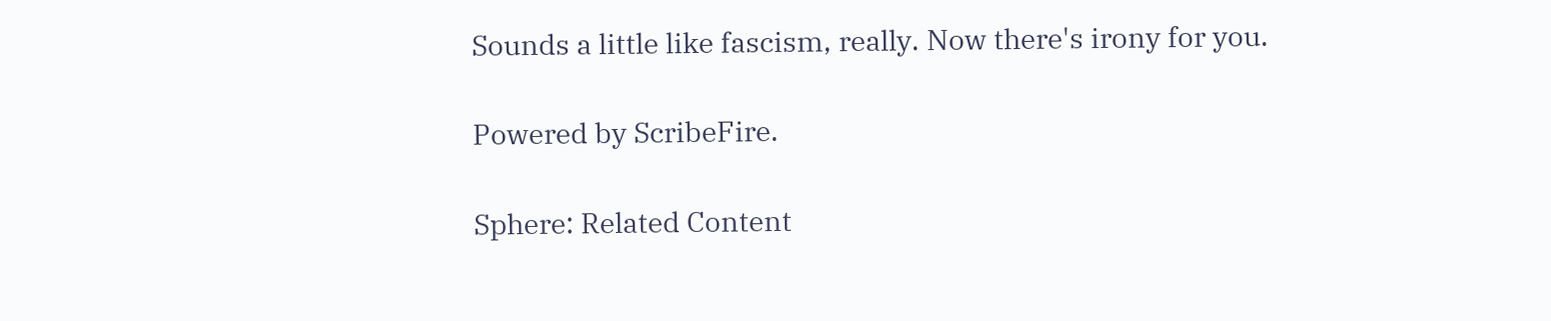Sounds a little like fascism, really. Now there's irony for you.

Powered by ScribeFire.

Sphere: Related Content